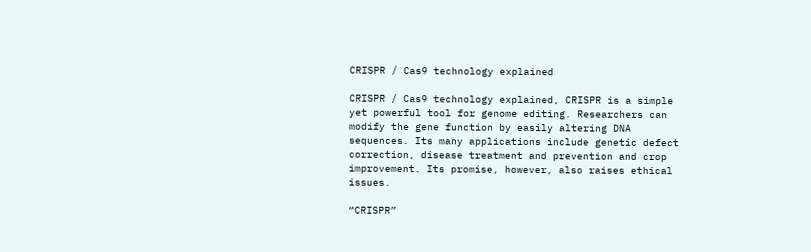CRISPR / Cas9 technology explained

CRISPR / Cas9 technology explained, CRISPR is a simple yet powerful tool for genome editing. Researchers can modify the gene function by easily altering DNA sequences. Its many applications include genetic defect correction, disease treatment and prevention and crop improvement. Its promise, however, also raises ethical issues.

“CRISPR”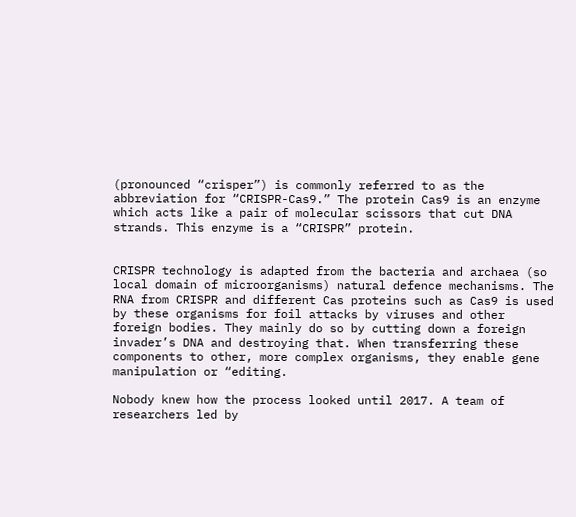(pronounced “crisper”) is commonly referred to as the abbreviation for “CRISPR-Cas9.” The protein Cas9 is an enzyme which acts like a pair of molecular scissors that cut DNA strands. This enzyme is a “CRISPR” protein.


CRISPR technology is adapted from the bacteria and archaea (so local domain of microorganisms) natural defence mechanisms. The RNA from CRISPR and different Cas proteins such as Cas9 is used by these organisms for foil attacks by viruses and other foreign bodies. They mainly do so by cutting down a foreign invader’s DNA and destroying that. When transferring these components to other, more complex organisms, they enable gene manipulation or “editing.

Nobody knew how the process looked until 2017. A team of researchers led by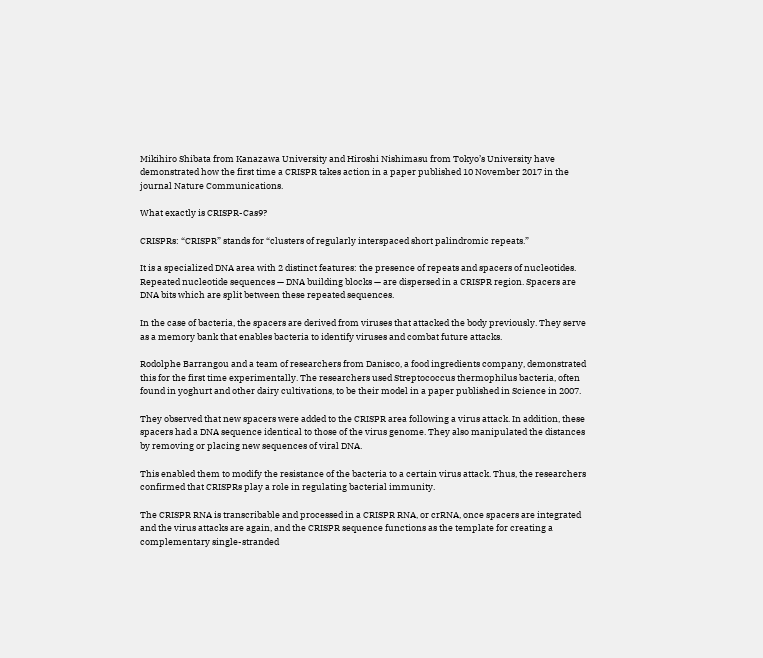Mikihiro Shibata from Kanazawa University and Hiroshi Nishimasu from Tokyo’s University have demonstrated how the first time a CRISPR takes action in a paper published 10 November 2017 in the journal Nature Communications.

What exactly is CRISPR-Cas9?

CRISPRs: “CRISPR” stands for “clusters of regularly interspaced short palindromic repeats.”

It is a specialized DNA area with 2 distinct features: the presence of repeats and spacers of nucleotides. Repeated nucleotide sequences — DNA building blocks — are dispersed in a CRISPR region. Spacers are DNA bits which are split between these repeated sequences.

In the case of bacteria, the spacers are derived from viruses that attacked the body previously. They serve as a memory bank that enables bacteria to identify viruses and combat future attacks.

Rodolphe Barrangou and a team of researchers from Danisco, a food ingredients company, demonstrated this for the first time experimentally. The researchers used Streptococcus thermophilus bacteria, often found in yoghurt and other dairy cultivations, to be their model in a paper published in Science in 2007.

They observed that new spacers were added to the CRISPR area following a virus attack. In addition, these spacers had a DNA sequence identical to those of the virus genome. They also manipulated the distances by removing or placing new sequences of viral DNA.

This enabled them to modify the resistance of the bacteria to a certain virus attack. Thus, the researchers confirmed that CRISPRs play a role in regulating bacterial immunity.

The CRISPR RNA is transcribable and processed in a CRISPR RNA, or crRNA, once spacers are integrated and the virus attacks are again, and the CRISPR sequence functions as the template for creating a complementary single-stranded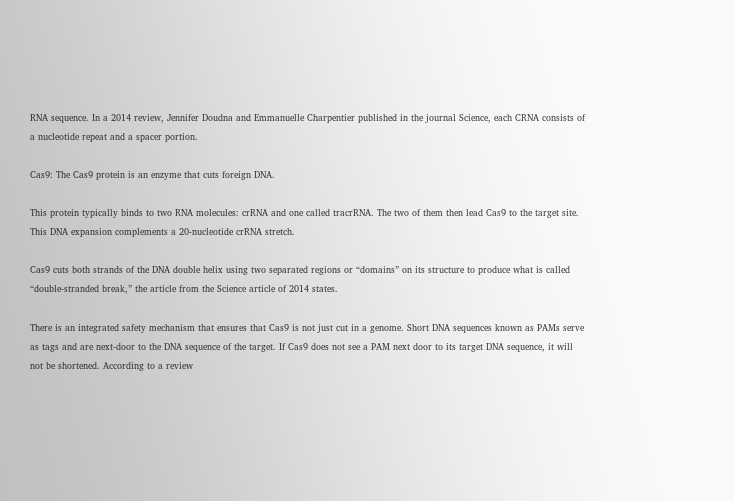RNA sequence. In a 2014 review, Jennifer Doudna and Emmanuelle Charpentier published in the journal Science, each CRNA consists of a nucleotide repeat and a spacer portion.

Cas9: The Cas9 protein is an enzyme that cuts foreign DNA.

This protein typically binds to two RNA molecules: crRNA and one called tracrRNA. The two of them then lead Cas9 to the target site. This DNA expansion complements a 20-nucleotide crRNA stretch.

Cas9 cuts both strands of the DNA double helix using two separated regions or “domains” on its structure to produce what is called “double-stranded break,” the article from the Science article of 2014 states.

There is an integrated safety mechanism that ensures that Cas9 is not just cut in a genome. Short DNA sequences known as PAMs serve as tags and are next-door to the DNA sequence of the target. If Cas9 does not see a PAM next door to its target DNA sequence, it will not be shortened. According to a review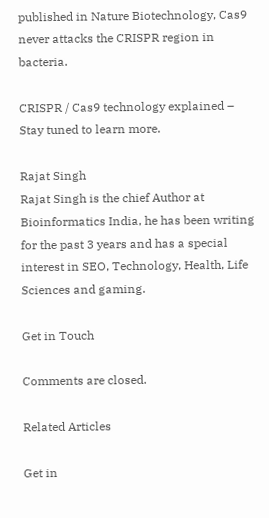published in Nature Biotechnology, Cas9 never attacks the CRISPR region in bacteria.

CRISPR / Cas9 technology explained – Stay tuned to learn more.

Rajat Singh
Rajat Singh is the chief Author at Bioinformatics India, he has been writing for the past 3 years and has a special interest in SEO, Technology, Health, Life Sciences and gaming.

Get in Touch

Comments are closed.

Related Articles

Get in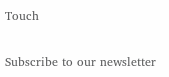Touch


Subscribe to our newsletter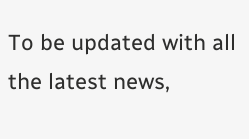To be updated with all the latest news,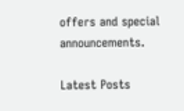offers and special announcements.

Latest Posts